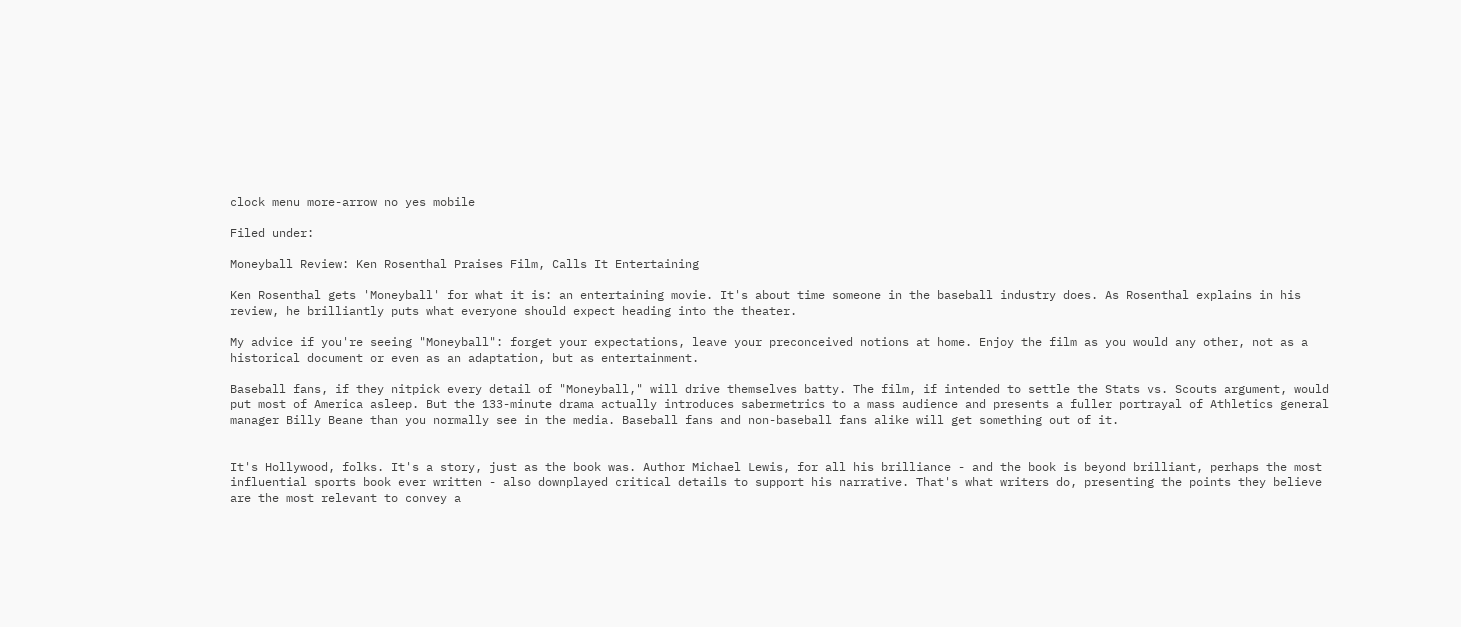clock menu more-arrow no yes mobile

Filed under:

Moneyball Review: Ken Rosenthal Praises Film, Calls It Entertaining

Ken Rosenthal gets 'Moneyball' for what it is: an entertaining movie. It's about time someone in the baseball industry does. As Rosenthal explains in his review, he brilliantly puts what everyone should expect heading into the theater.

My advice if you're seeing "Moneyball": forget your expectations, leave your preconceived notions at home. Enjoy the film as you would any other, not as a historical document or even as an adaptation, but as entertainment.

Baseball fans, if they nitpick every detail of "Moneyball," will drive themselves batty. The film, if intended to settle the Stats vs. Scouts argument, would put most of America asleep. But the 133-minute drama actually introduces sabermetrics to a mass audience and presents a fuller portrayal of Athletics general manager Billy Beane than you normally see in the media. Baseball fans and non-baseball fans alike will get something out of it.


It's Hollywood, folks. It's a story, just as the book was. Author Michael Lewis, for all his brilliance - and the book is beyond brilliant, perhaps the most influential sports book ever written - also downplayed critical details to support his narrative. That's what writers do, presenting the points they believe are the most relevant to convey a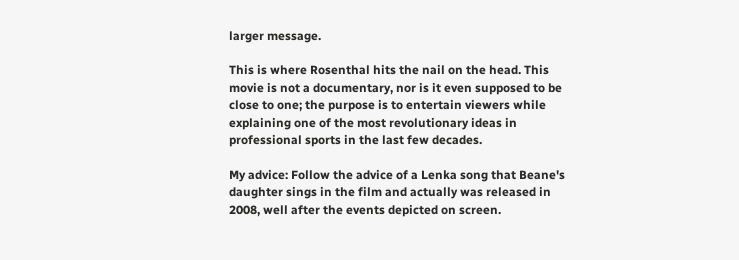larger message.

This is where Rosenthal hits the nail on the head. This movie is not a documentary, nor is it even supposed to be close to one; the purpose is to entertain viewers while explaining one of the most revolutionary ideas in professional sports in the last few decades.

My advice: Follow the advice of a Lenka song that Beane's daughter sings in the film and actually was released in 2008, well after the events depicted on screen.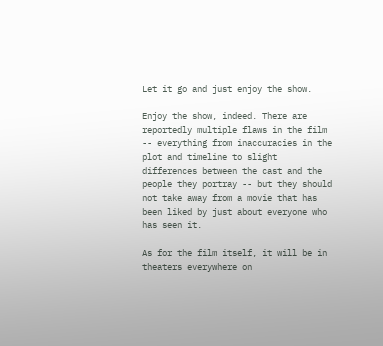Let it go and just enjoy the show.

Enjoy the show, indeed. There are reportedly multiple flaws in the film -- everything from inaccuracies in the plot and timeline to slight differences between the cast and the people they portray -- but they should not take away from a movie that has been liked by just about everyone who has seen it.

As for the film itself, it will be in theaters everywhere on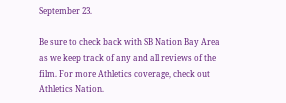September 23.

Be sure to check back with SB Nation Bay Area as we keep track of any and all reviews of the film. For more Athletics coverage, check out Athletics Nation.